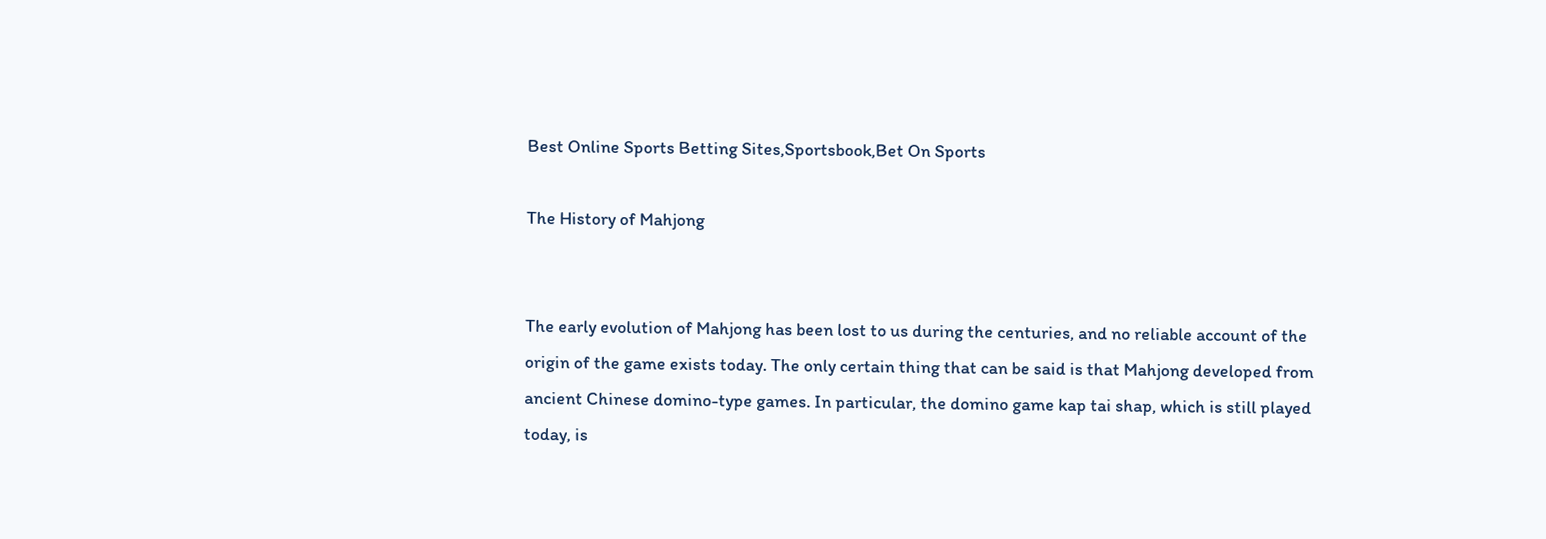Best Online Sports Betting Sites,Sportsbook,Bet On Sports

The History of Mahjong


The early evolution of Mahjong has been lost to us during the centuries, and no reliable account of the origin of the game exists today. The only certain thing that can be said is that Mahjong developed from ancient Chinese domino-type games. In particular, the domino game kap tai shap, which is still played today, is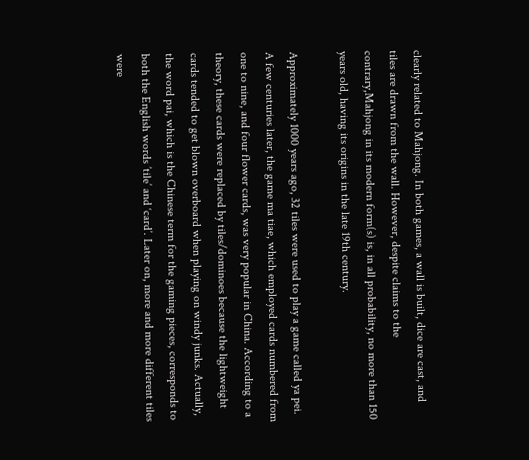clearly related to Mahjong. In both games, a wall is built, dice are cast, and tiles are drawn from the wall. However, despite claims to the contrary,Mahjong in its modern form(s) is, in all probability, no more than 150 years old, having its origins in the late 19th century.

Approximately 1000 years ago, 32 tiles were used to play a game called ya pei. A few centuries later, the game ma tiae, which employed cards numbered from one to nine, and four flower cards, was very popular in China. According to a theory, these cards were replaced by tiles/dominoes because the lightweight cards tended to get blown overboard when playing on windy junks. Actually, the word pai, which is the Chinese term for the gaming pieces, corresponds to both the English words ’tile’ and ‘card’. Later on, more and more different tiles were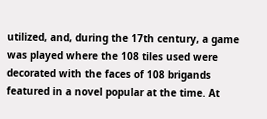utilized, and, during the 17th century, a game was played where the 108 tiles used were decorated with the faces of 108 brigands featured in a novel popular at the time. At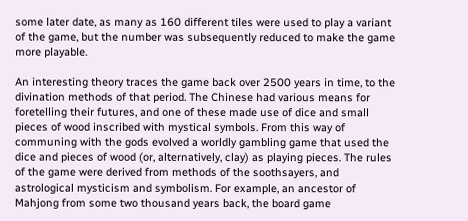some later date, as many as 160 different tiles were used to play a variant of the game, but the number was subsequently reduced to make the game more playable.

An interesting theory traces the game back over 2500 years in time, to the divination methods of that period. The Chinese had various means for foretelling their futures, and one of these made use of dice and small pieces of wood inscribed with mystical symbols. From this way of communing with the gods evolved a worldly gambling game that used the dice and pieces of wood (or, alternatively, clay) as playing pieces. The rules of the game were derived from methods of the soothsayers, and astrological mysticism and symbolism. For example, an ancestor of Mahjong from some two thousand years back, the board game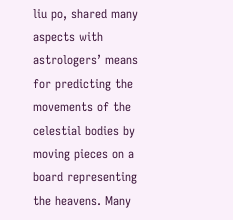liu po, shared many aspects with astrologers’ means for predicting the movements of the celestial bodies by moving pieces on a board representing the heavens. Many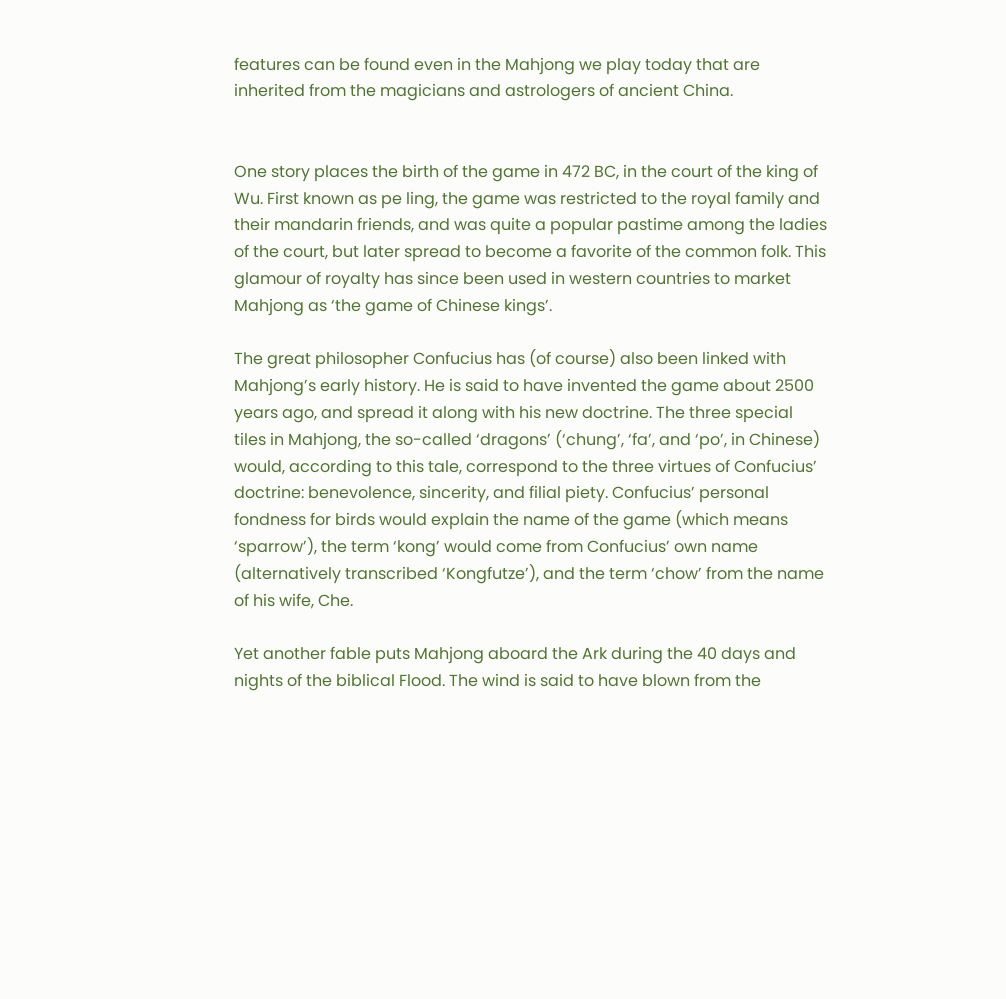features can be found even in the Mahjong we play today that are inherited from the magicians and astrologers of ancient China.


One story places the birth of the game in 472 BC, in the court of the king of Wu. First known as pe ling, the game was restricted to the royal family and their mandarin friends, and was quite a popular pastime among the ladies of the court, but later spread to become a favorite of the common folk. This glamour of royalty has since been used in western countries to market Mahjong as ‘the game of Chinese kings’.

The great philosopher Confucius has (of course) also been linked with Mahjong’s early history. He is said to have invented the game about 2500 years ago, and spread it along with his new doctrine. The three special tiles in Mahjong, the so-called ‘dragons’ (‘chung’, ‘fa’, and ‘po’, in Chinese) would, according to this tale, correspond to the three virtues of Confucius’ doctrine: benevolence, sincerity, and filial piety. Confucius’ personal fondness for birds would explain the name of the game (which means ‘sparrow’), the term ‘kong’ would come from Confucius’ own name (alternatively transcribed ‘Kongfutze’), and the term ‘chow’ from the name of his wife, Che.

Yet another fable puts Mahjong aboard the Ark during the 40 days and nights of the biblical Flood. The wind is said to have blown from the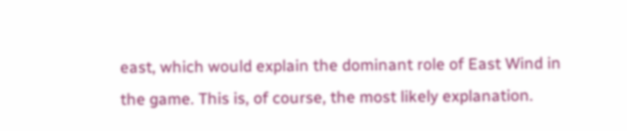east, which would explain the dominant role of East Wind in the game. This is, of course, the most likely explanation.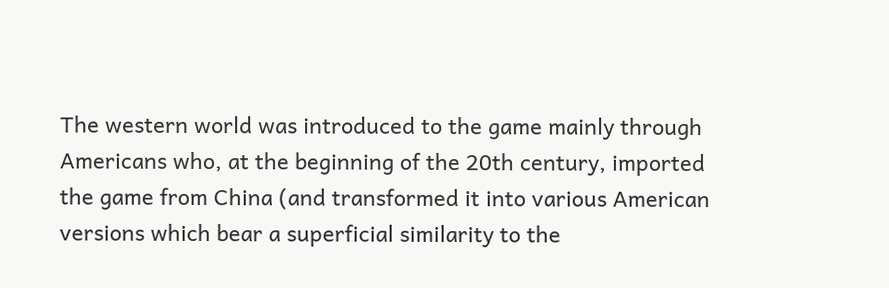The western world was introduced to the game mainly through Americans who, at the beginning of the 20th century, imported the game from China (and transformed it into various American versions which bear a superficial similarity to the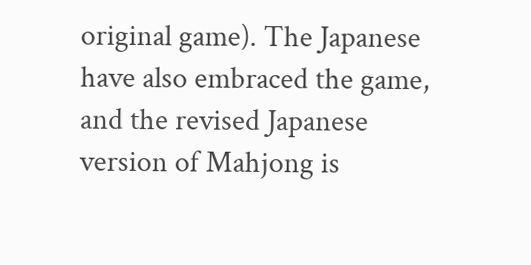original game). The Japanese have also embraced the game, and the revised Japanese version of Mahjong is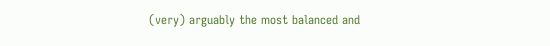(very) arguably the most balanced and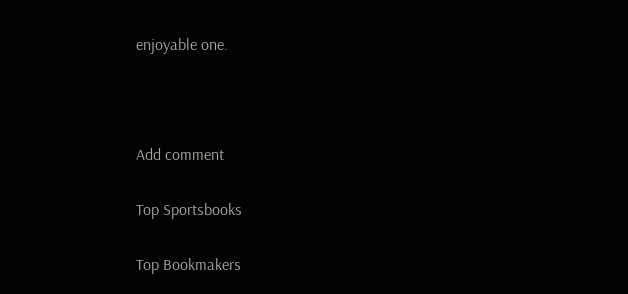enjoyable one.



Add comment

Top Sportsbooks

Top Bookmakers